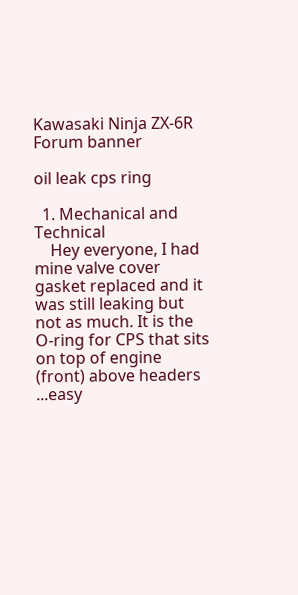Kawasaki Ninja ZX-6R Forum banner

oil leak cps ring

  1. Mechanical and Technical
    Hey everyone, I had mine valve cover gasket replaced and it was still leaking but not as much. It is the O-ring for CPS that sits on top of engine (front) above headers ...easy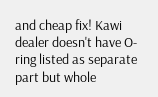and cheap fix! Kawi dealer doesn't have O-ring listed as separate part but whole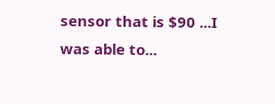sensor that is $90 ...I was able to...